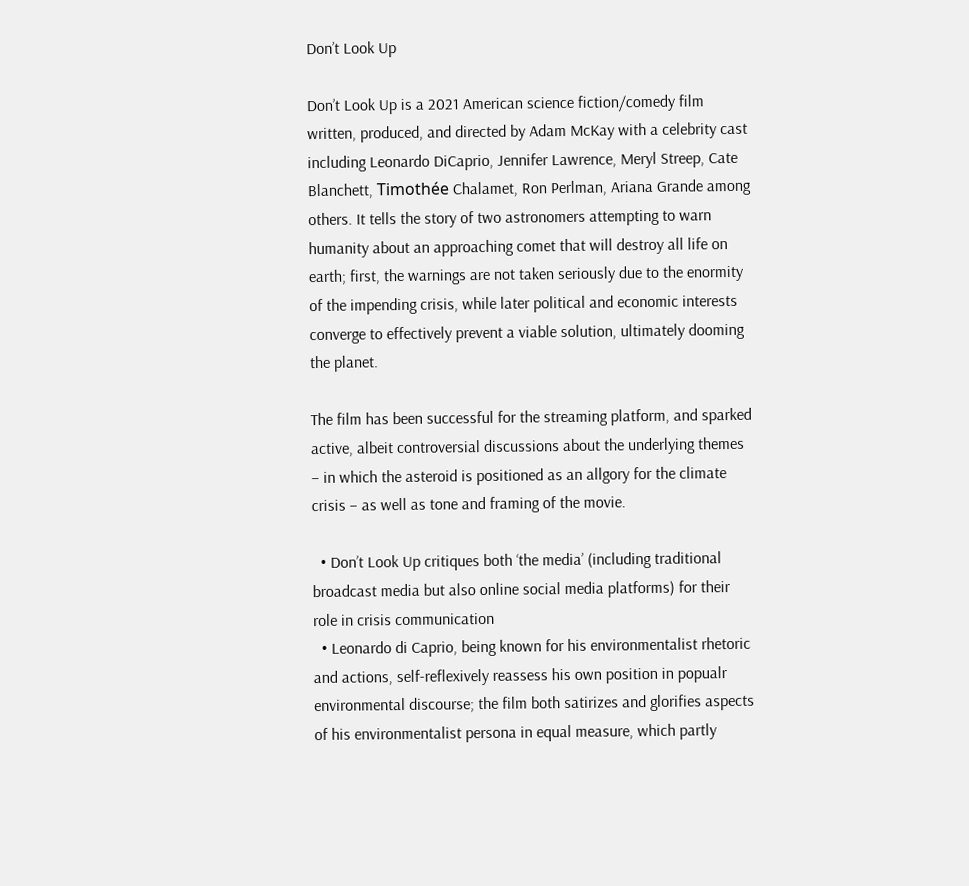Don’t Look Up

Don’t Look Up is a 2021 American science fiction/comedy film written, produced, and directed by Adam McKay with a celebrity cast including Leonardo DiCaprio, Jennifer Lawrence, Meryl Streep, Cate Blanchett, Timothée Chalamet, Ron Perlman, Ariana Grande among others. It tells the story of two astronomers attempting to warn humanity about an approaching comet that will destroy all life on earth; first, the warnings are not taken seriously due to the enormity of the impending crisis, while later political and economic interests converge to effectively prevent a viable solution, ultimately dooming the planet.

The film has been successful for the streaming platform, and sparked active, albeit controversial discussions about the underlying themes – in which the asteroid is positioned as an allgory for the climate crisis – as well as tone and framing of the movie.

  • Don’t Look Up critiques both ‘the media’ (including traditional broadcast media but also online social media platforms) for their role in crisis communication
  • Leonardo di Caprio, being known for his environmentalist rhetoric and actions, self-reflexively reassess his own position in popualr environmental discourse; the film both satirizes and glorifies aspects of his environmentalist persona in equal measure, which partly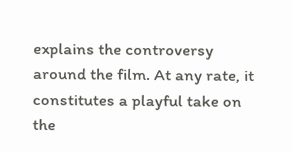explains the controversy around the film. At any rate, it constitutes a playful take on the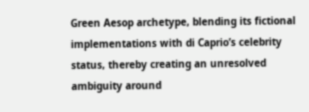Green Aesop archetype, blending its fictional implementations with di Caprio’s celebrity status, thereby creating an unresolved ambiguity around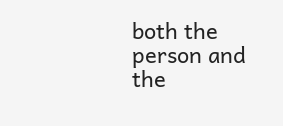both the person and the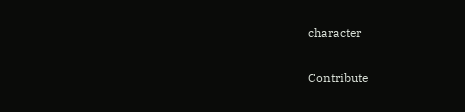character

Contribute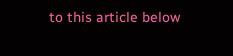to this article below